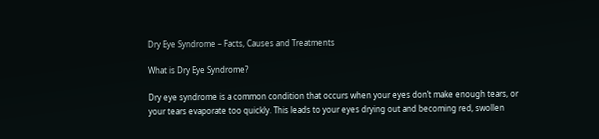Dry Eye Syndrome – Facts, Causes and Treatments

What is Dry Eye Syndrome?

Dry eye syndrome is a common condition that occurs when your eyes don’t make enough tears, or your tears evaporate too quickly. This leads to your eyes drying out and becoming red, swollen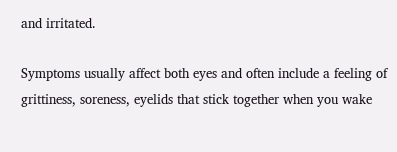and irritated.

Symptoms usually affect both eyes and often include a feeling of grittiness, soreness, eyelids that stick together when you wake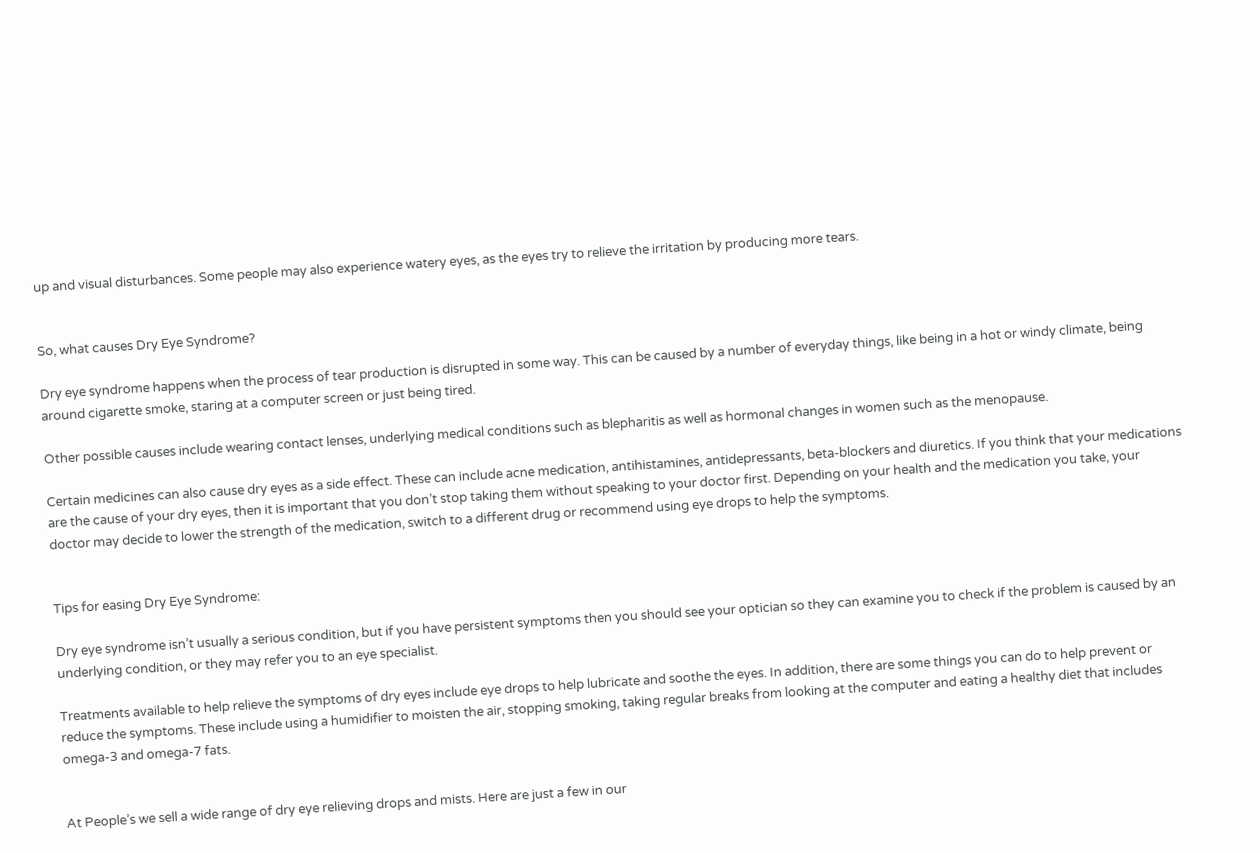up and visual disturbances. Some people may also experience watery eyes, as the eyes try to relieve the irritation by producing more tears.


So, what causes Dry Eye Syndrome?

Dry eye syndrome happens when the process of tear production is disrupted in some way. This can be caused by a number of everyday things, like being in a hot or windy climate, being around cigarette smoke, staring at a computer screen or just being tired.

Other possible causes include wearing contact lenses, underlying medical conditions such as blepharitis as well as hormonal changes in women such as the menopause.

Certain medicines can also cause dry eyes as a side effect. These can include acne medication, antihistamines, antidepressants, beta-blockers and diuretics. If you think that your medications are the cause of your dry eyes, then it is important that you don’t stop taking them without speaking to your doctor first. Depending on your health and the medication you take, your doctor may decide to lower the strength of the medication, switch to a different drug or recommend using eye drops to help the symptoms.


Tips for easing Dry Eye Syndrome:

Dry eye syndrome isn’t usually a serious condition, but if you have persistent symptoms then you should see your optician so they can examine you to check if the problem is caused by an underlying condition, or they may refer you to an eye specialist.

Treatments available to help relieve the symptoms of dry eyes include eye drops to help lubricate and soothe the eyes. In addition, there are some things you can do to help prevent or reduce the symptoms. These include using a humidifier to moisten the air, stopping smoking, taking regular breaks from looking at the computer and eating a healthy diet that includes omega-3 and omega-7 fats.


At People’s we sell a wide range of dry eye relieving drops and mists. Here are just a few in our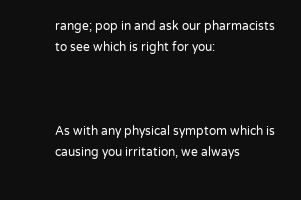range; pop in and ask our pharmacists to see which is right for you:



As with any physical symptom which is causing you irritation, we always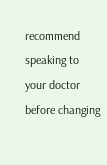recommend speaking to your doctor before changing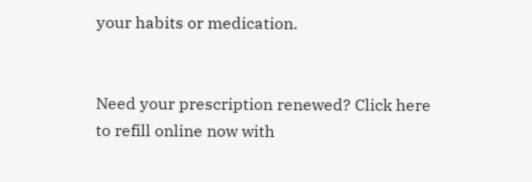your habits or medication.


Need your prescription renewed? Click here to refill online now with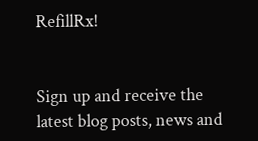RefillRx!


Sign up and receive the latest blog posts, news and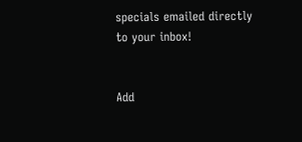specials emailed directly to your inbox!


Add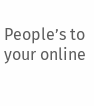People’s to your online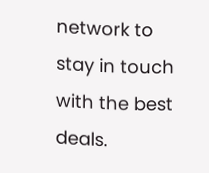network to stay in touch with the best deals.